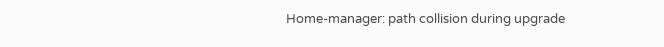Home-manager: path collision during upgrade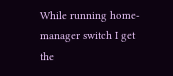While running home-manager switch I get the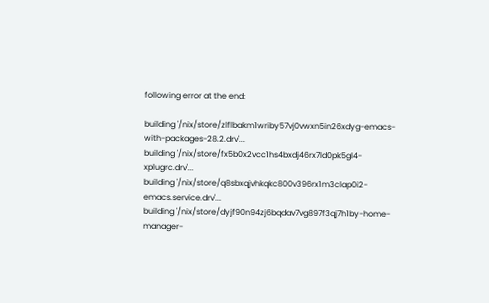following error at the end:

building '/nix/store/zlflbakm1wriby57vj0vwxn5in26xdyg-emacs-with-packages-28.2.drv'...
building '/nix/store/fx5b0x2vcc1hs4bxdj46rx7ld0pk5gl4-xplugrc.drv'...
building '/nix/store/q8sbxqjvhkqkc800v396rx1m3clap0i2-emacs.service.drv'...
building '/nix/store/dyjf90n94zj6bqdav7vg897f3qj7h1by-home-manager-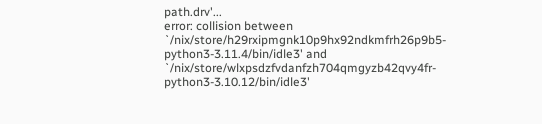path.drv'...
error: collision between `/nix/store/h29rxipmgnk10p9hx92ndkmfrh26p9b5-python3-3.11.4/bin/idle3' and `/nix/store/wlxpsdzfvdanfzh704qmgyzb42qvy4fr-python3-3.10.12/bin/idle3'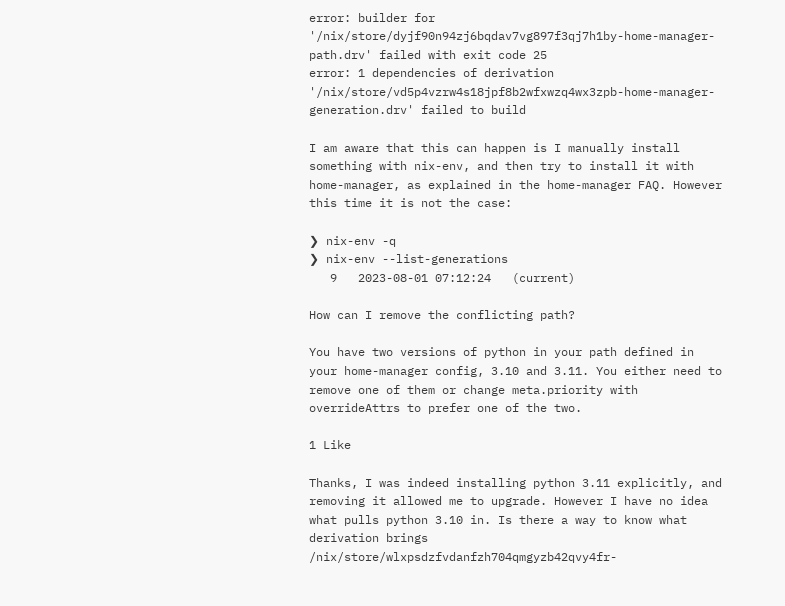error: builder for '/nix/store/dyjf90n94zj6bqdav7vg897f3qj7h1by-home-manager-path.drv' failed with exit code 25
error: 1 dependencies of derivation '/nix/store/vd5p4vzrw4s18jpf8b2wfxwzq4wx3zpb-home-manager-generation.drv' failed to build

I am aware that this can happen is I manually install something with nix-env, and then try to install it with home-manager, as explained in the home-manager FAQ. However this time it is not the case:

❯ nix-env -q
❯ nix-env --list-generations
   9   2023-08-01 07:12:24   (current)

How can I remove the conflicting path?

You have two versions of python in your path defined in your home-manager config, 3.10 and 3.11. You either need to remove one of them or change meta.priority with overrideAttrs to prefer one of the two.

1 Like

Thanks, I was indeed installing python 3.11 explicitly, and removing it allowed me to upgrade. However I have no idea what pulls python 3.10 in. Is there a way to know what derivation brings /nix/store/wlxpsdzfvdanfzh704qmgyzb42qvy4fr-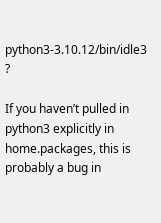python3-3.10.12/bin/idle3 ?

If you haven’t pulled in python3 explicitly in home.packages, this is probably a bug in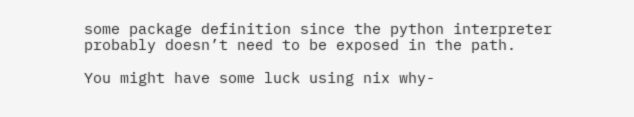some package definition since the python interpreter probably doesn’t need to be exposed in the path.

You might have some luck using nix why-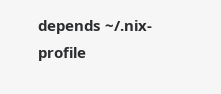depends ~/.nix-profile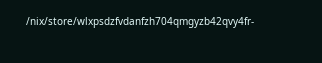/nix/store/wlxpsdzfvdanfzh704qmgyzb42qvy4fr-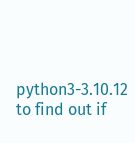python3-3.10.12 to find out if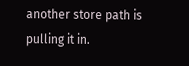another store path is pulling it in.